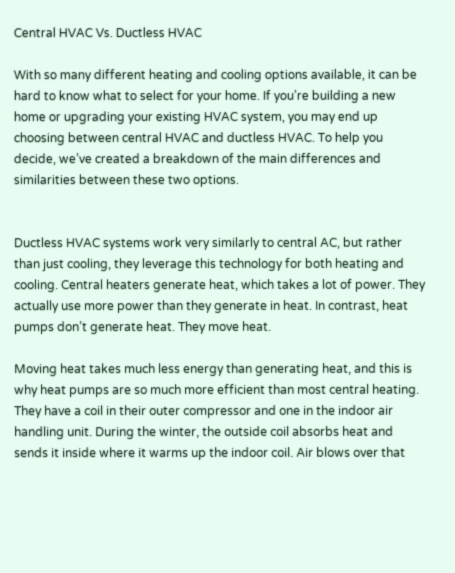Central HVAC Vs. Ductless HVAC

With so many different heating and cooling options available, it can be hard to know what to select for your home. If you’re building a new home or upgrading your existing HVAC system, you may end up choosing between central HVAC and ductless HVAC. To help you decide, we’ve created a breakdown of the main differences and similarities between these two options.


Ductless HVAC systems work very similarly to central AC, but rather than just cooling, they leverage this technology for both heating and cooling. Central heaters generate heat, which takes a lot of power. They actually use more power than they generate in heat. In contrast, heat pumps don’t generate heat. They move heat.

Moving heat takes much less energy than generating heat, and this is why heat pumps are so much more efficient than most central heating. They have a coil in their outer compressor and one in the indoor air handling unit. During the winter, the outside coil absorbs heat and sends it inside where it warms up the indoor coil. Air blows over that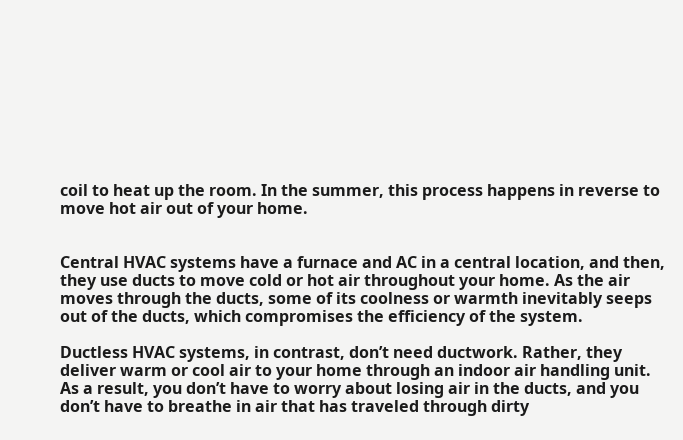coil to heat up the room. In the summer, this process happens in reverse to move hot air out of your home.


Central HVAC systems have a furnace and AC in a central location, and then, they use ducts to move cold or hot air throughout your home. As the air moves through the ducts, some of its coolness or warmth inevitably seeps out of the ducts, which compromises the efficiency of the system.

Ductless HVAC systems, in contrast, don’t need ductwork. Rather, they deliver warm or cool air to your home through an indoor air handling unit. As a result, you don’t have to worry about losing air in the ducts, and you don’t have to breathe in air that has traveled through dirty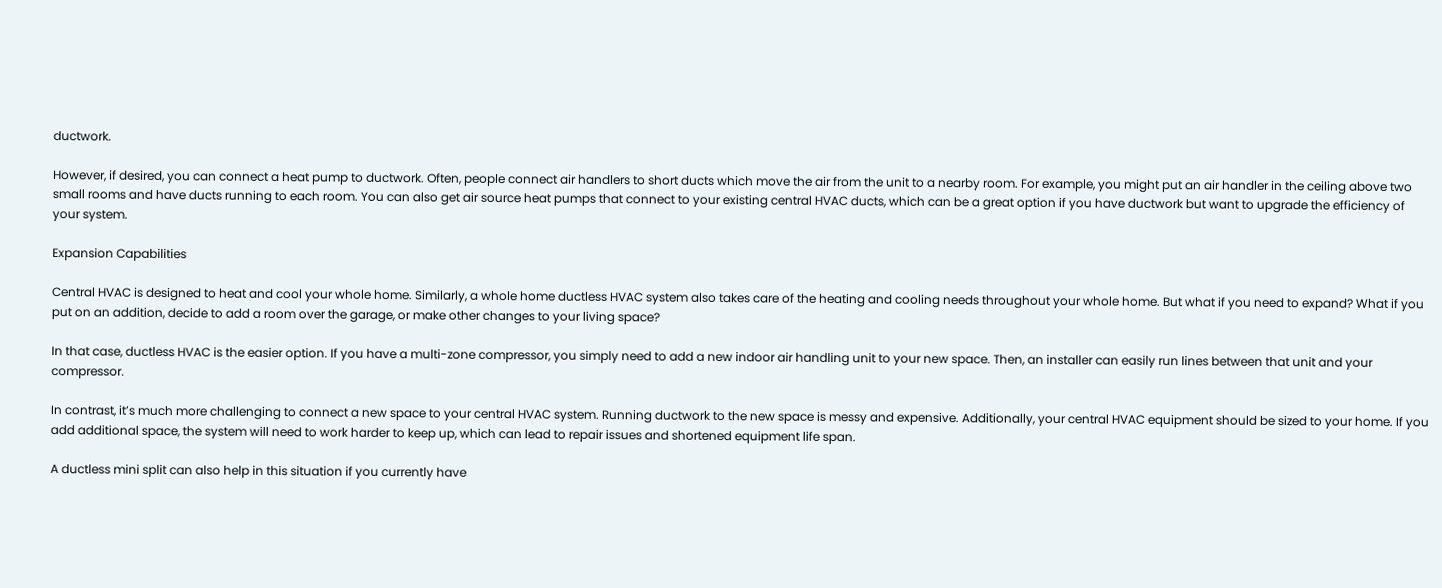ductwork.

However, if desired, you can connect a heat pump to ductwork. Often, people connect air handlers to short ducts which move the air from the unit to a nearby room. For example, you might put an air handler in the ceiling above two small rooms and have ducts running to each room. You can also get air source heat pumps that connect to your existing central HVAC ducts, which can be a great option if you have ductwork but want to upgrade the efficiency of your system.

Expansion Capabilities

Central HVAC is designed to heat and cool your whole home. Similarly, a whole home ductless HVAC system also takes care of the heating and cooling needs throughout your whole home. But what if you need to expand? What if you put on an addition, decide to add a room over the garage, or make other changes to your living space?

In that case, ductless HVAC is the easier option. If you have a multi-zone compressor, you simply need to add a new indoor air handling unit to your new space. Then, an installer can easily run lines between that unit and your compressor.

In contrast, it’s much more challenging to connect a new space to your central HVAC system. Running ductwork to the new space is messy and expensive. Additionally, your central HVAC equipment should be sized to your home. If you add additional space, the system will need to work harder to keep up, which can lead to repair issues and shortened equipment life span.

A ductless mini split can also help in this situation if you currently have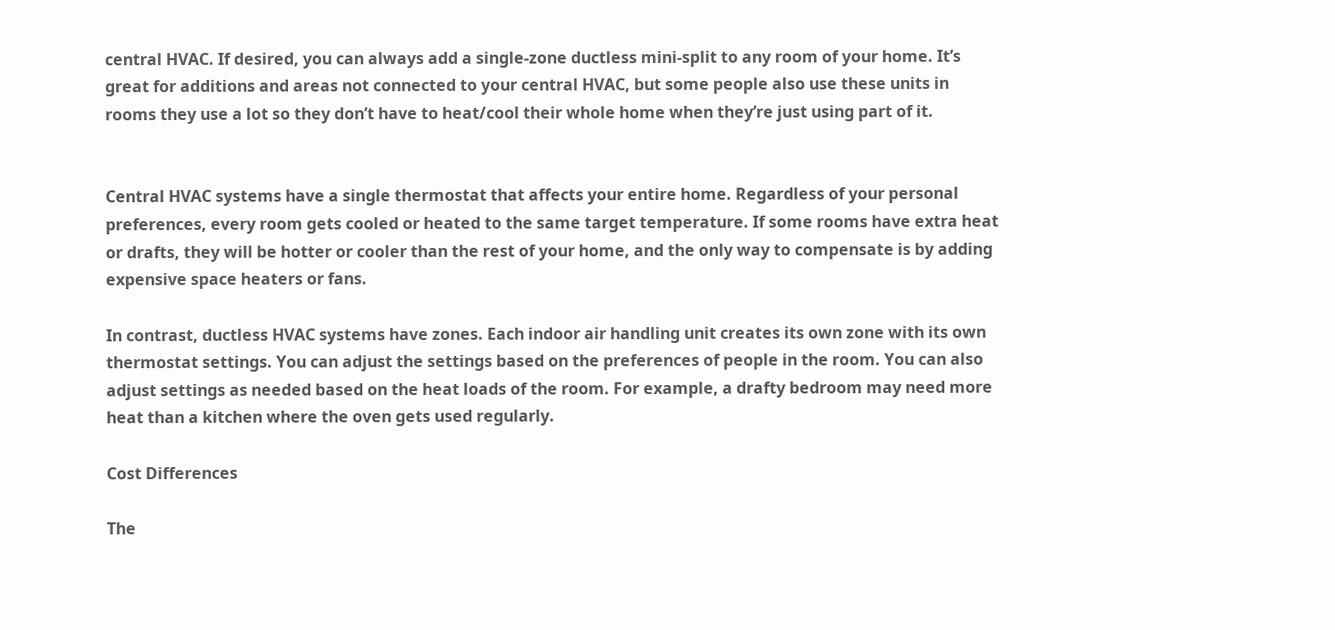central HVAC. If desired, you can always add a single-zone ductless mini-split to any room of your home. It’s great for additions and areas not connected to your central HVAC, but some people also use these units in rooms they use a lot so they don’t have to heat/cool their whole home when they’re just using part of it.


Central HVAC systems have a single thermostat that affects your entire home. Regardless of your personal preferences, every room gets cooled or heated to the same target temperature. If some rooms have extra heat or drafts, they will be hotter or cooler than the rest of your home, and the only way to compensate is by adding expensive space heaters or fans.

In contrast, ductless HVAC systems have zones. Each indoor air handling unit creates its own zone with its own thermostat settings. You can adjust the settings based on the preferences of people in the room. You can also adjust settings as needed based on the heat loads of the room. For example, a drafty bedroom may need more heat than a kitchen where the oven gets used regularly.

Cost Differences

The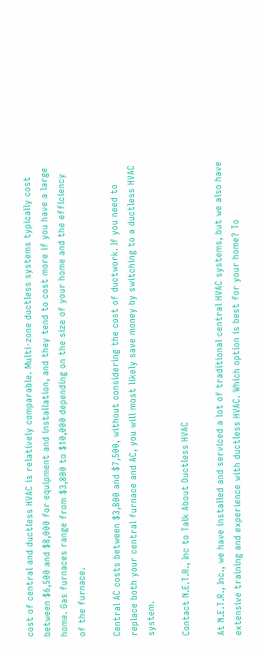cost of central and ductless HVAC is relatively comparable. Multi-zone ductless systems typically cost between $6,500 and $8,000 for equipment and installation, and they tend to cost more if you have a large home. Gas furnaces range from $3,800 to $10,000 depending on the size of your home and the efficiency of the furnace.

Central AC costs between $3,800 and $7,500, without considering the cost of ductwork. If you need to replace both your central furnace and AC, you will most likely save money by switching to a ductless HVAC system.

Contact N.E.T.R., Inc to Talk About Ductless HVAC

At N.E.T.R., Inc., we have installed and serviced a lot of traditional central HVAC systems, but we also have extensive training and experience with ductless HVAC. Which option is best for your home? To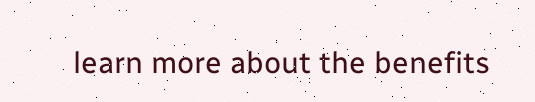learn more about the benefits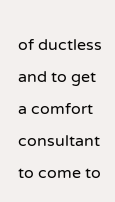of ductless and to get a comfort consultant to come to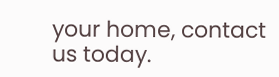your home, contact us today.